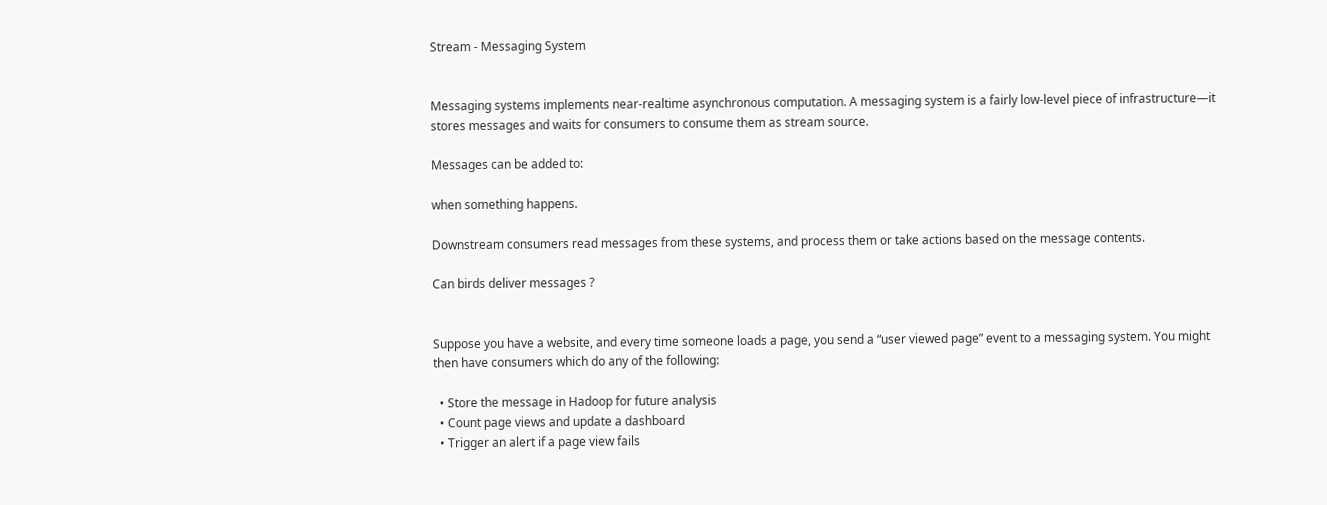Stream - Messaging System


Messaging systems implements near-realtime asynchronous computation. A messaging system is a fairly low-level piece of infrastructure—it stores messages and waits for consumers to consume them as stream source.

Messages can be added to:

when something happens.

Downstream consumers read messages from these systems, and process them or take actions based on the message contents.

Can birds deliver messages ?


Suppose you have a website, and every time someone loads a page, you send a “user viewed page” event to a messaging system. You might then have consumers which do any of the following:

  • Store the message in Hadoop for future analysis
  • Count page views and update a dashboard
  • Trigger an alert if a page view fails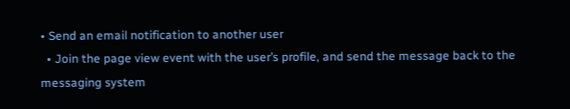• Send an email notification to another user
  • Join the page view event with the user’s profile, and send the message back to the messaging system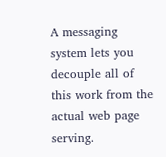A messaging system lets you decouple all of this work from the actual web page serving.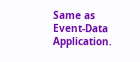Same as Event-Data Application.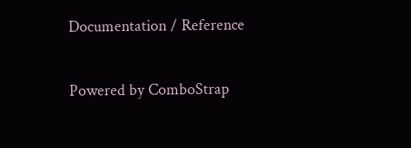Documentation / Reference

Powered by ComboStrap